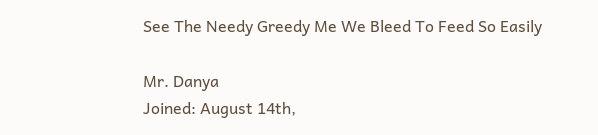See The Needy Greedy Me We Bleed To Feed So Easily

Mr. Danya
Joined: August 14th,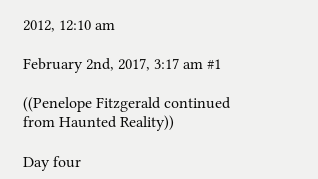2012, 12:10 am

February 2nd, 2017, 3:17 am #1

((Penelope Fitzgerald continued from Haunted Reality))

Day four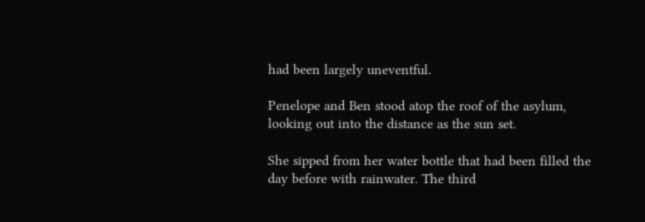had been largely uneventful.

Penelope and Ben stood atop the roof of the asylum, looking out into the distance as the sun set.

She sipped from her water bottle that had been filled the day before with rainwater. The third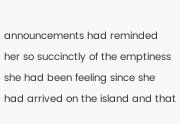announcements had reminded her so succinctly of the emptiness she had been feeling since she had arrived on the island and that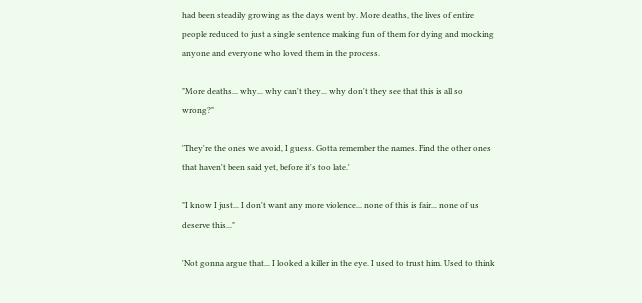had been steadily growing as the days went by. More deaths, the lives of entire people reduced to just a single sentence making fun of them for dying and mocking anyone and everyone who loved them in the process.

"More deaths... why... why can't they... why don't they see that this is all so wrong?"

'They're the ones we avoid, I guess. Gotta remember the names. Find the other ones that haven't been said yet, before it's too late.'

"I know I just... I don't want any more violence... none of this is fair... none of us deserve this..."

'Not gonna argue that... I looked a killer in the eye. I used to trust him. Used to think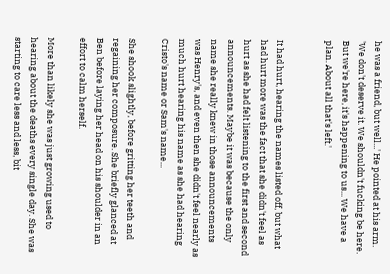he was a friend, but well...' He pointed at his arm. 'We don't deserve it. We shouldn't fucking be here. But we're here, it's happening to us... We have a plan. About all that's left.'


It had hurt, hearing the names listed off, but what had hurt more was the fact that she didn't feel as hurt as she had felt listening to the first and second announcements. Maybe it was because the only name she really knew in those announcements was Henry's, and even then she didn't feel nearly as much hurt hearing his name as she had hearing Cristo's name or Sam's name...

She shook slightly, before gritting her teeth and regaining her composure. She briefly glanced at Ben before laying her head on his shoulder in an effort to calm herself.

More than likely she was just growing used to hearing about the deaths every single day. She was starting to care less and less, bit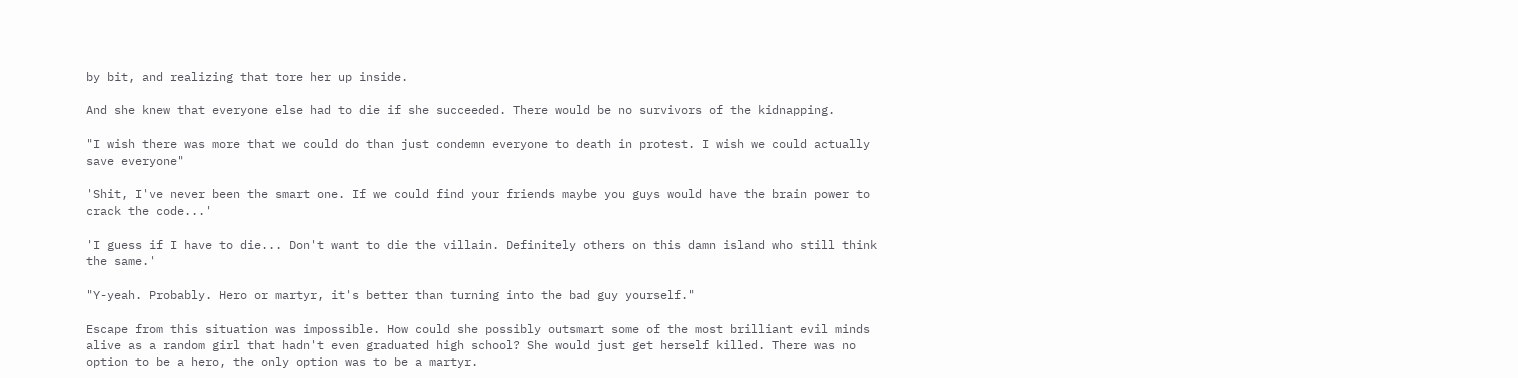by bit, and realizing that tore her up inside.

And she knew that everyone else had to die if she succeeded. There would be no survivors of the kidnapping.

"I wish there was more that we could do than just condemn everyone to death in protest. I wish we could actually save everyone"

'Shit, I've never been the smart one. If we could find your friends maybe you guys would have the brain power to crack the code...'

'I guess if I have to die... Don't want to die the villain. Definitely others on this damn island who still think the same.'

"Y-yeah. Probably. Hero or martyr, it's better than turning into the bad guy yourself."

Escape from this situation was impossible. How could she possibly outsmart some of the most brilliant evil minds alive as a random girl that hadn't even graduated high school? She would just get herself killed. There was no option to be a hero, the only option was to be a martyr.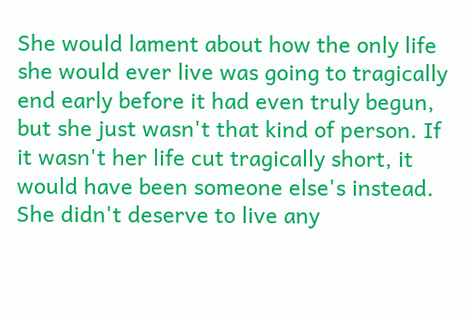She would lament about how the only life she would ever live was going to tragically end early before it had even truly begun, but she just wasn't that kind of person. If it wasn't her life cut tragically short, it would have been someone else's instead. She didn't deserve to live any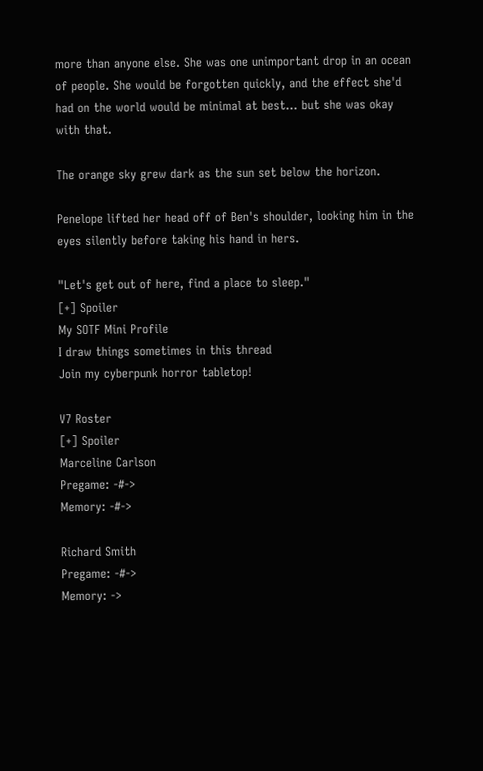more than anyone else. She was one unimportant drop in an ocean of people. She would be forgotten quickly, and the effect she'd had on the world would be minimal at best... but she was okay with that.

The orange sky grew dark as the sun set below the horizon.

Penelope lifted her head off of Ben's shoulder, looking him in the eyes silently before taking his hand in hers.

"Let's get out of here, find a place to sleep."
[+] Spoiler
My SOTF Mini Profile
I draw things sometimes in this thread
Join my cyberpunk horror tabletop!

V7 Roster
[+] Spoiler
Marceline Carlson
Pregame: -#->
Memory: -#->

Richard Smith
Pregame: -#->
Memory: ->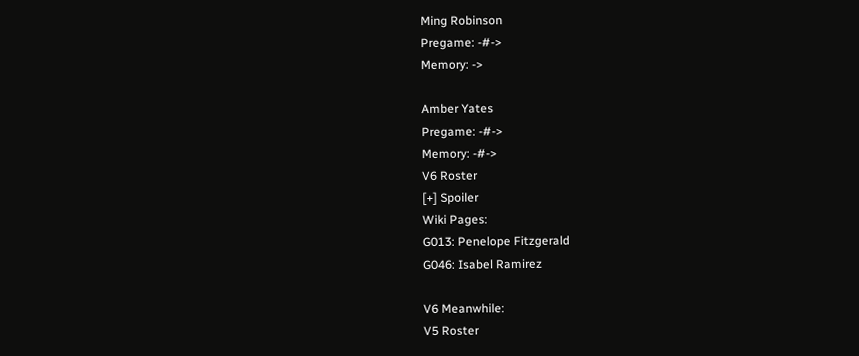Ming Robinson
Pregame: -#->
Memory: ->

Amber Yates
Pregame: -#->
Memory: -#->
V6 Roster
[+] Spoiler
Wiki Pages:
G013: Penelope Fitzgerald
G046: Isabel Ramirez

V6 Meanwhile:
V5 Roster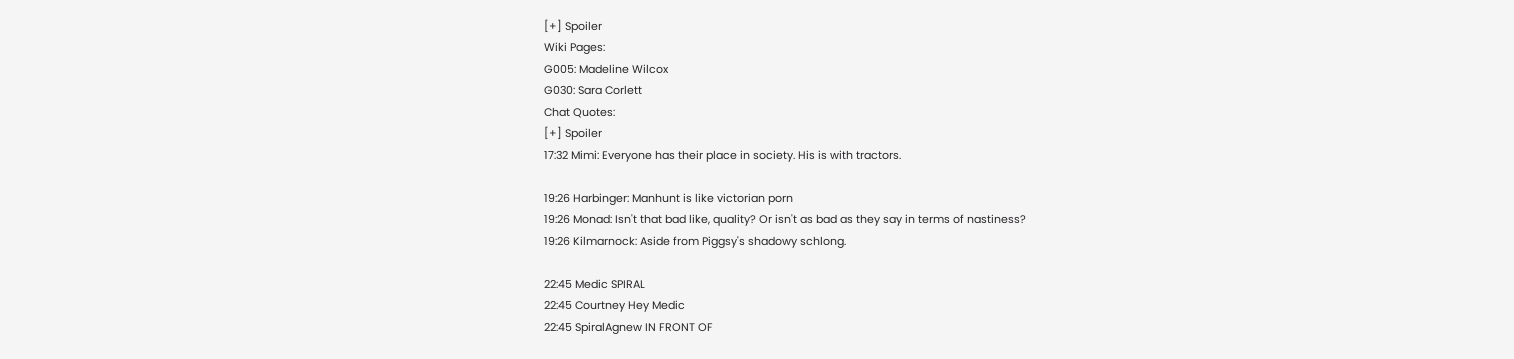[+] Spoiler
Wiki Pages:
G005: Madeline Wilcox
G030: Sara Corlett
Chat Quotes:
[+] Spoiler
17:32 Mimi: Everyone has their place in society. His is with tractors.

19:26 Harbinger: Manhunt is like victorian porn
19:26 Monad: Isn't that bad like, quality? Or isn't as bad as they say in terms of nastiness?
19:26 Kilmarnock: Aside from Piggsy's shadowy schlong.

22:45 Medic SPIRAL
22:45 Courtney Hey Medic
22:45 SpiralAgnew IN FRONT OF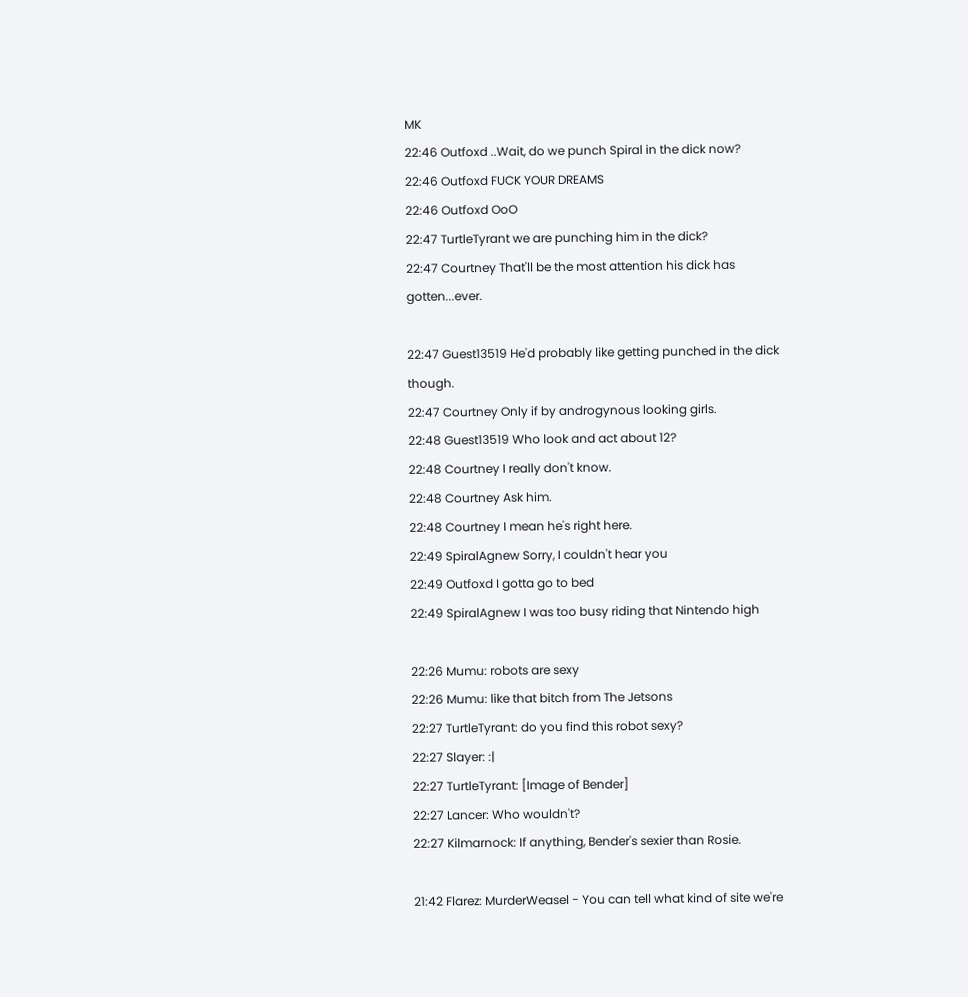MK
22:46 Outfoxd ..Wait, do we punch Spiral in the dick now?
22:46 Outfoxd FUCK YOUR DREAMS
22:46 Outfoxd OoO
22:47 TurtleTyrant we are punching him in the dick?
22:47 Courtney That'll be the most attention his dick has gotten...ever.

22:47 Guest13519 He'd probably like getting punched in the dick though.
22:47 Courtney Only if by androgynous looking girls.
22:48 Guest13519 Who look and act about 12?
22:48 Courtney I really don't know.
22:48 Courtney Ask him.
22:48 Courtney I mean he's right here.
22:49 SpiralAgnew Sorry, I couldn't hear you
22:49 Outfoxd I gotta go to bed
22:49 SpiralAgnew I was too busy riding that Nintendo high

22:26 Mumu: robots are sexy
22:26 Mumu: like that bitch from The Jetsons
22:27 TurtleTyrant: do you find this robot sexy?
22:27 Slayer: :|
22:27 TurtleTyrant: [Image of Bender]
22:27 Lancer: Who wouldn't?
22:27 Kilmarnock: If anything, Bender's sexier than Rosie.

21:42 Flarez: MurderWeasel - You can tell what kind of site we're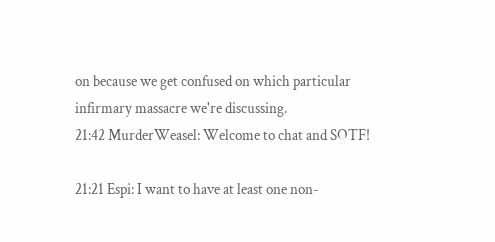on because we get confused on which particular infirmary massacre we're discussing.
21:42 MurderWeasel: Welcome to chat and SOTF!

21:21 Espi: I want to have at least one non-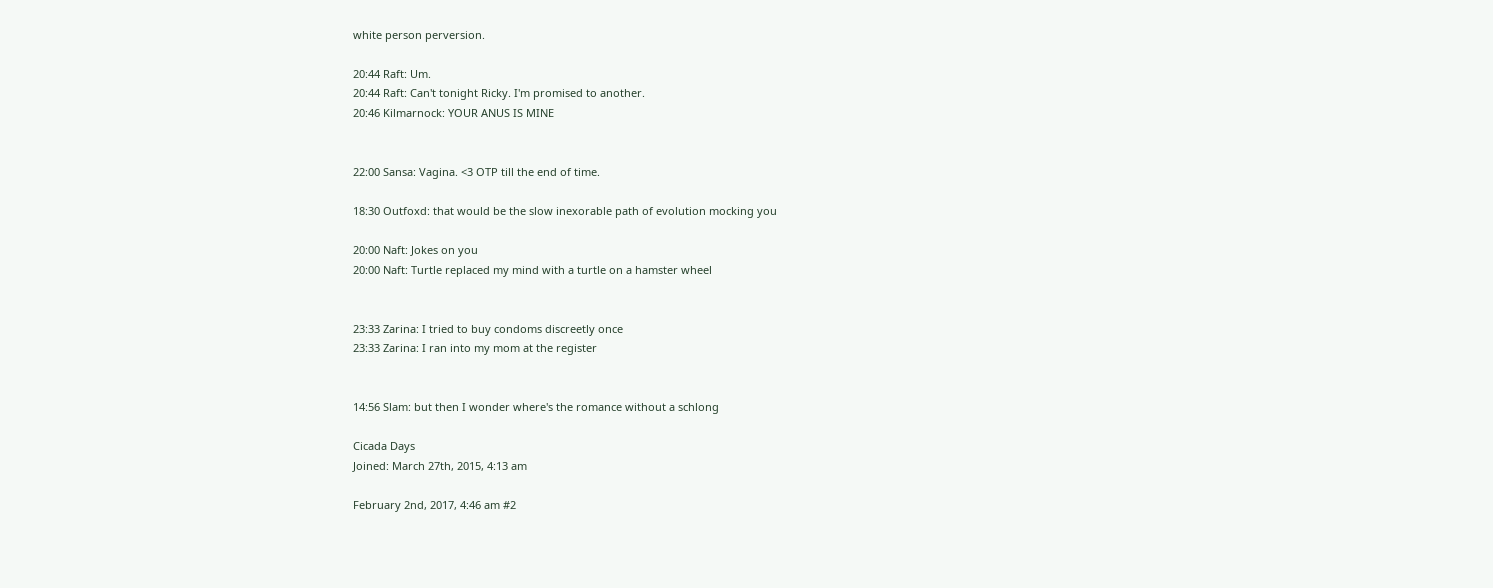white person perversion.

20:44 Raft: Um.
20:44 Raft: Can't tonight Ricky. I'm promised to another.
20:46 Kilmarnock: YOUR ANUS IS MINE


22:00 Sansa: Vagina. <3 OTP till the end of time.

18:30 Outfoxd: that would be the slow inexorable path of evolution mocking you

20:00 Naft: Jokes on you
20:00 Naft: Turtle replaced my mind with a turtle on a hamster wheel


23:33 Zarina: I tried to buy condoms discreetly once
23:33 Zarina: I ran into my mom at the register


14:56 Slam: but then I wonder where's the romance without a schlong

Cicada Days
Joined: March 27th, 2015, 4:13 am

February 2nd, 2017, 4:46 am #2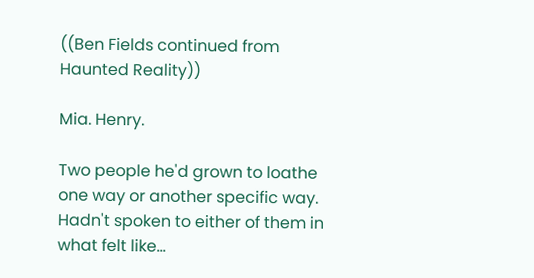((Ben Fields continued from Haunted Reality))

Mia. Henry.

Two people he'd grown to loathe one way or another specific way. Hadn't spoken to either of them in what felt like...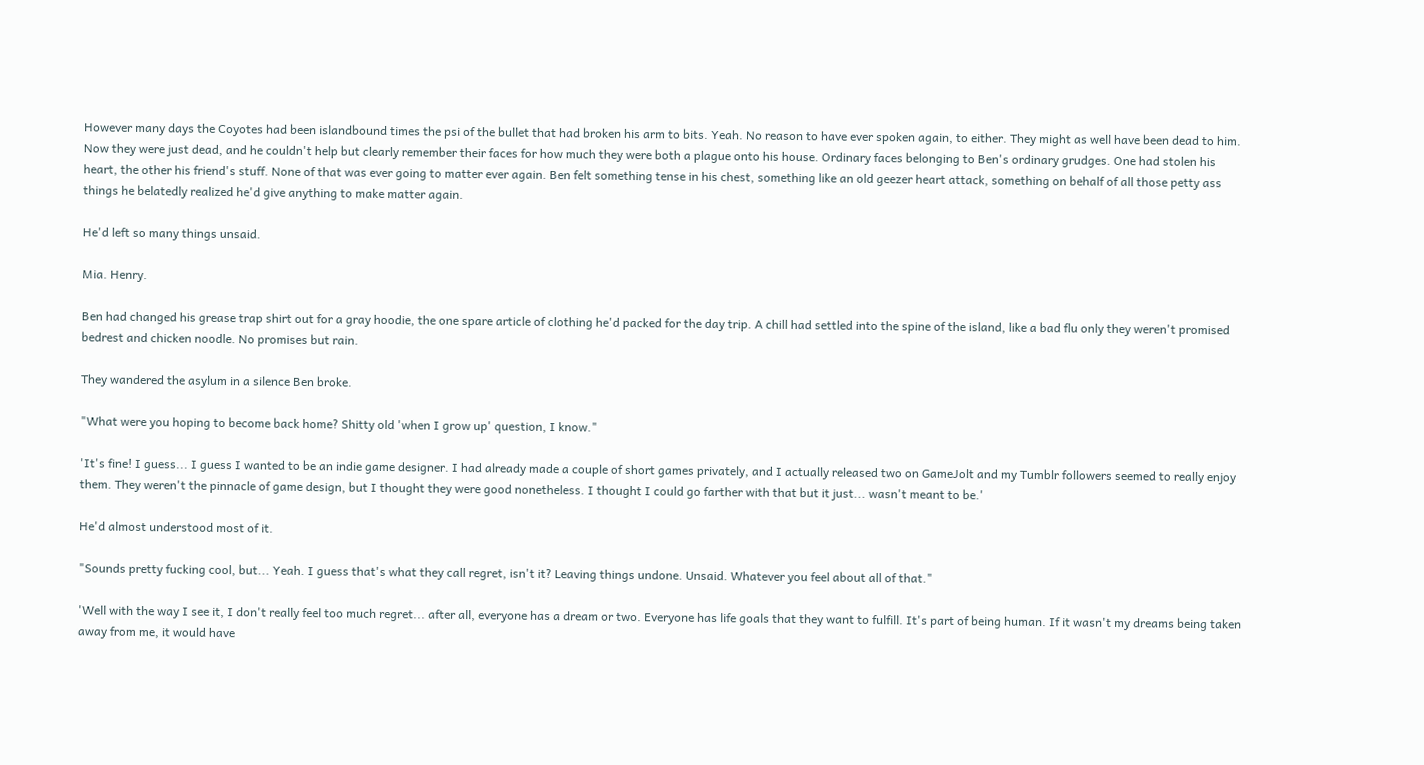However many days the Coyotes had been islandbound times the psi of the bullet that had broken his arm to bits. Yeah. No reason to have ever spoken again, to either. They might as well have been dead to him. Now they were just dead, and he couldn't help but clearly remember their faces for how much they were both a plague onto his house. Ordinary faces belonging to Ben's ordinary grudges. One had stolen his heart, the other his friend's stuff. None of that was ever going to matter ever again. Ben felt something tense in his chest, something like an old geezer heart attack, something on behalf of all those petty ass things he belatedly realized he'd give anything to make matter again.

He'd left so many things unsaid.

Mia. Henry.

Ben had changed his grease trap shirt out for a gray hoodie, the one spare article of clothing he'd packed for the day trip. A chill had settled into the spine of the island, like a bad flu only they weren't promised bedrest and chicken noodle. No promises but rain.

They wandered the asylum in a silence Ben broke.

"What were you hoping to become back home? Shitty old 'when I grow up' question, I know."

'It's fine! I guess... I guess I wanted to be an indie game designer. I had already made a couple of short games privately, and I actually released two on GameJolt and my Tumblr followers seemed to really enjoy them. They weren't the pinnacle of game design, but I thought they were good nonetheless. I thought I could go farther with that but it just... wasn't meant to be.'

He'd almost understood most of it.

"Sounds pretty fucking cool, but... Yeah. I guess that's what they call regret, isn't it? Leaving things undone. Unsaid. Whatever you feel about all of that."

'Well with the way I see it, I don't really feel too much regret... after all, everyone has a dream or two. Everyone has life goals that they want to fulfill. It's part of being human. If it wasn't my dreams being taken away from me, it would have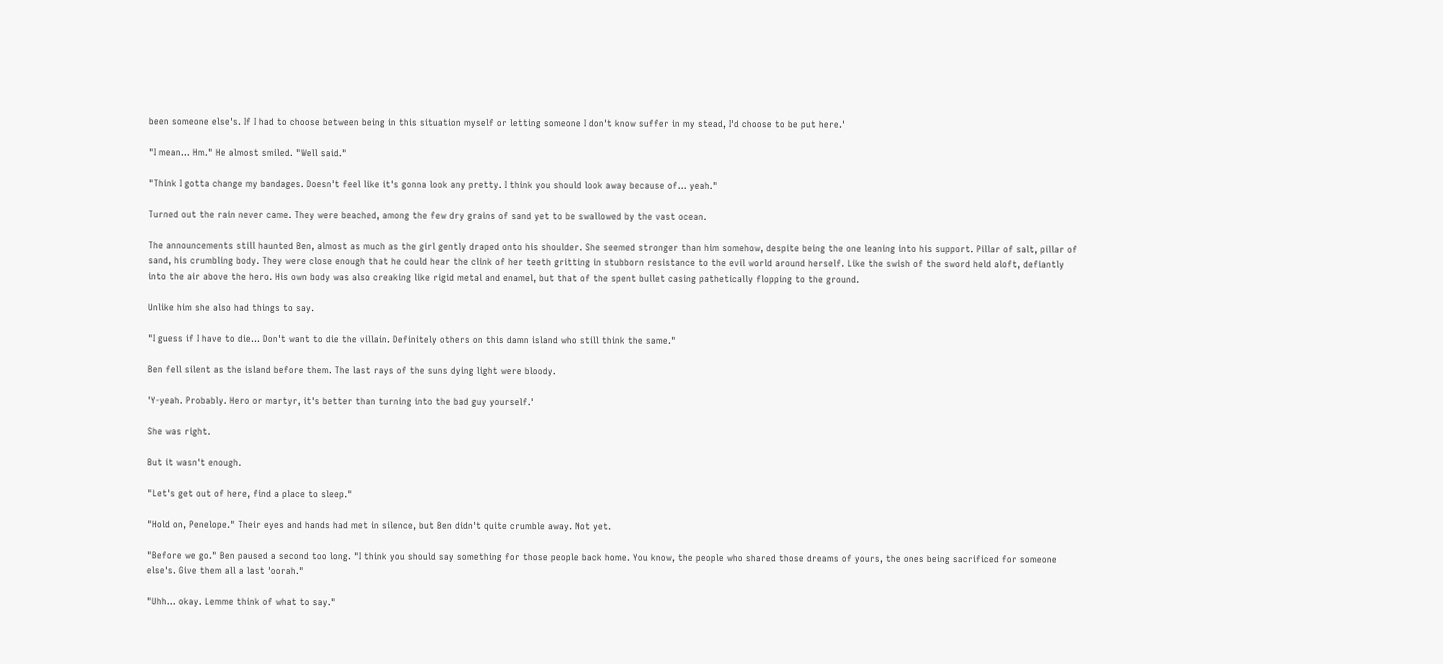been someone else's. If I had to choose between being in this situation myself or letting someone I don't know suffer in my stead, I'd choose to be put here.'

"I mean... Hm." He almost smiled. "Well said."

"Think I gotta change my bandages. Doesn't feel like it's gonna look any pretty. I think you should look away because of... yeah."

Turned out the rain never came. They were beached, among the few dry grains of sand yet to be swallowed by the vast ocean.

The announcements still haunted Ben, almost as much as the girl gently draped onto his shoulder. She seemed stronger than him somehow, despite being the one leaning into his support. Pillar of salt, pillar of sand, his crumbling body. They were close enough that he could hear the clink of her teeth gritting in stubborn resistance to the evil world around herself. Like the swish of the sword held aloft, defiantly into the air above the hero. His own body was also creaking like rigid metal and enamel, but that of the spent bullet casing pathetically flopping to the ground.

Unlike him she also had things to say.

"I guess if I have to die... Don't want to die the villain. Definitely others on this damn island who still think the same."

Ben fell silent as the island before them. The last rays of the suns dying light were bloody.

'Y-yeah. Probably. Hero or martyr, it's better than turning into the bad guy yourself.'

She was right.

But it wasn't enough.

"Let's get out of here, find a place to sleep."

"Hold on, Penelope." Their eyes and hands had met in silence, but Ben didn't quite crumble away. Not yet.

"Before we go." Ben paused a second too long. "I think you should say something for those people back home. You know, the people who shared those dreams of yours, the ones being sacrificed for someone else's. Give them all a last 'oorah."

"Uhh... okay. Lemme think of what to say."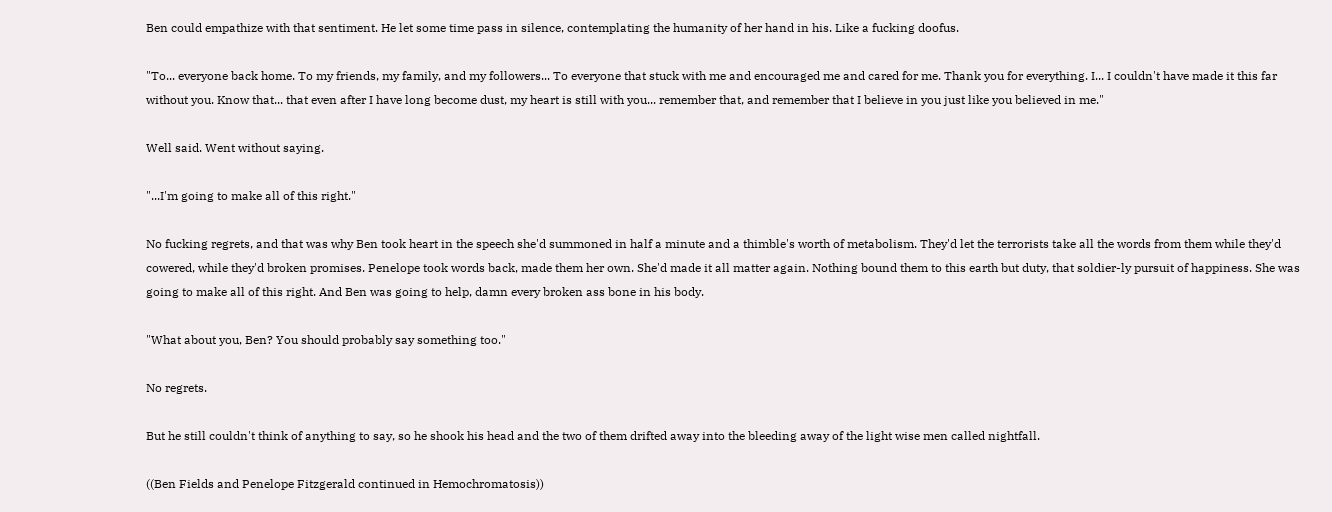Ben could empathize with that sentiment. He let some time pass in silence, contemplating the humanity of her hand in his. Like a fucking doofus.

"To... everyone back home. To my friends, my family, and my followers... To everyone that stuck with me and encouraged me and cared for me. Thank you for everything. I... I couldn't have made it this far without you. Know that... that even after I have long become dust, my heart is still with you... remember that, and remember that I believe in you just like you believed in me."

Well said. Went without saying.

"...I'm going to make all of this right."

No fucking regrets, and that was why Ben took heart in the speech she'd summoned in half a minute and a thimble's worth of metabolism. They'd let the terrorists take all the words from them while they'd cowered, while they'd broken promises. Penelope took words back, made them her own. She'd made it all matter again. Nothing bound them to this earth but duty, that soldier-ly pursuit of happiness. She was going to make all of this right. And Ben was going to help, damn every broken ass bone in his body.

"What about you, Ben? You should probably say something too."

No regrets.

But he still couldn't think of anything to say, so he shook his head and the two of them drifted away into the bleeding away of the light wise men called nightfall.

((Ben Fields and Penelope Fitzgerald continued in Hemochromatosis))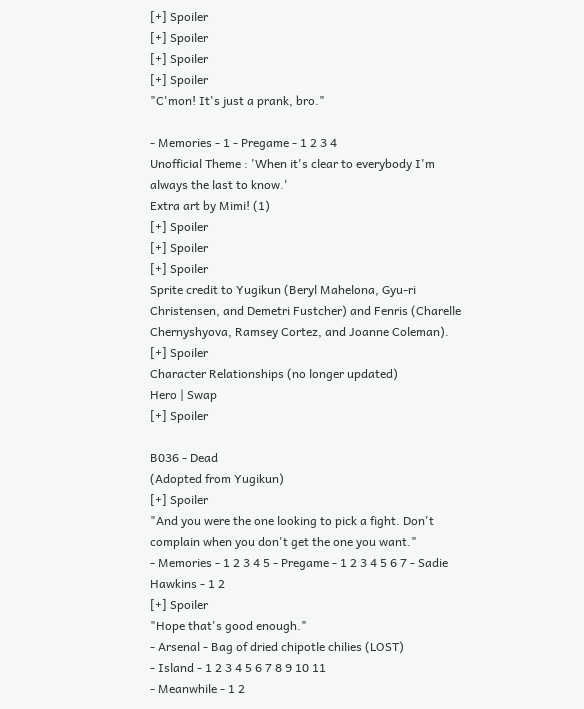[+] Spoiler
[+] Spoiler
[+] Spoiler
[+] Spoiler
"C'mon! It's just a prank, bro."

- Memories - 1 - Pregame - 1 2 3 4
Unofficial Theme : 'When it's clear to everybody I'm always the last to know.'
Extra art by Mimi! (1)
[+] Spoiler
[+] Spoiler
[+] Spoiler
Sprite credit to Yugikun (Beryl Mahelona, Gyu-ri Christensen, and Demetri Fustcher) and Fenris (Charelle Chernyshyova, Ramsey Cortez, and Joanne Coleman).
[+] Spoiler
Character Relationships (no longer updated)
Hero | Swap
[+] Spoiler

B036 - Dead
(Adopted from Yugikun)
[+] Spoiler
"And you were the one looking to pick a fight. Don't complain when you don't get the one you want."
- Memories - 1 2 3 4 5 - Pregame - 1 2 3 4 5 6 7 - Sadie Hawkins - 1 2
[+] Spoiler
"Hope that's good enough."
- Arsenal - Bag of dried chipotle chilies (LOST)
- Island - 1 2 3 4 5 6 7 8 9 10 11
- Meanwhile - 1 2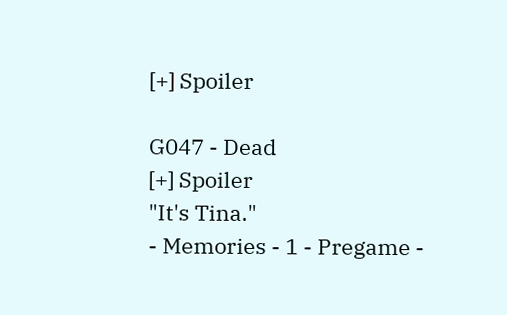[+] Spoiler

G047 - Dead
[+] Spoiler
"It's Tina."
- Memories - 1 - Pregame -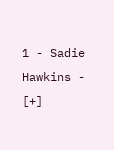1 - Sadie Hawkins -
[+]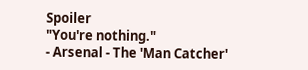Spoiler
"You're nothing."
- Arsenal - The 'Man Catcher'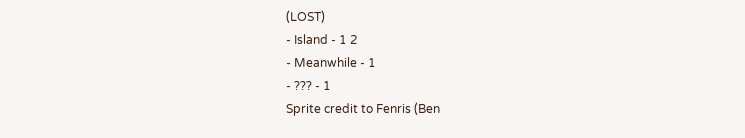(LOST)
- Island - 1 2
- Meanwhile - 1
- ??? - 1
Sprite credit to Fenris (Ben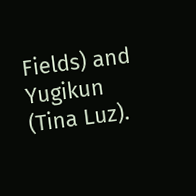Fields) and Yugikun (Tina Luz).